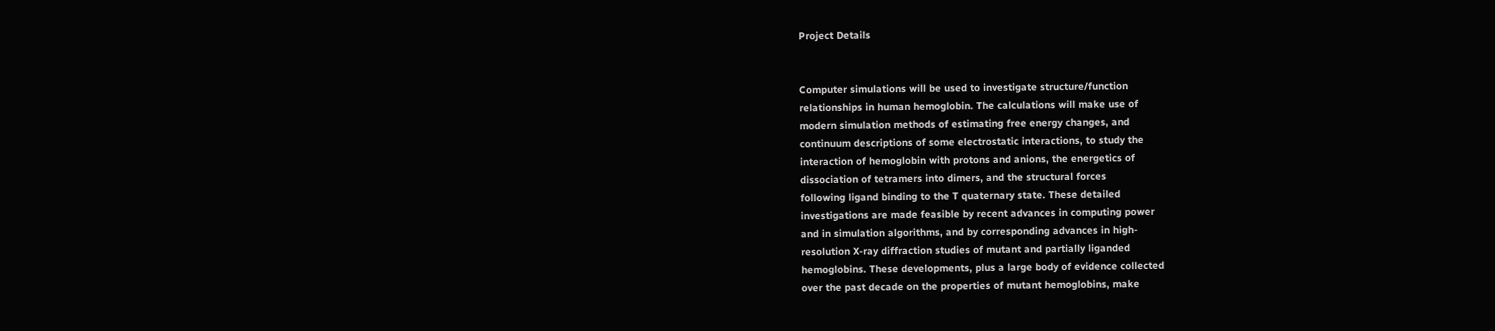Project Details


Computer simulations will be used to investigate structure/function
relationships in human hemoglobin. The calculations will make use of
modern simulation methods of estimating free energy changes, and
continuum descriptions of some electrostatic interactions, to study the
interaction of hemoglobin with protons and anions, the energetics of
dissociation of tetramers into dimers, and the structural forces
following ligand binding to the T quaternary state. These detailed
investigations are made feasible by recent advances in computing power
and in simulation algorithms, and by corresponding advances in high-
resolution X-ray diffraction studies of mutant and partially liganded
hemoglobins. These developments, plus a large body of evidence collected
over the past decade on the properties of mutant hemoglobins, make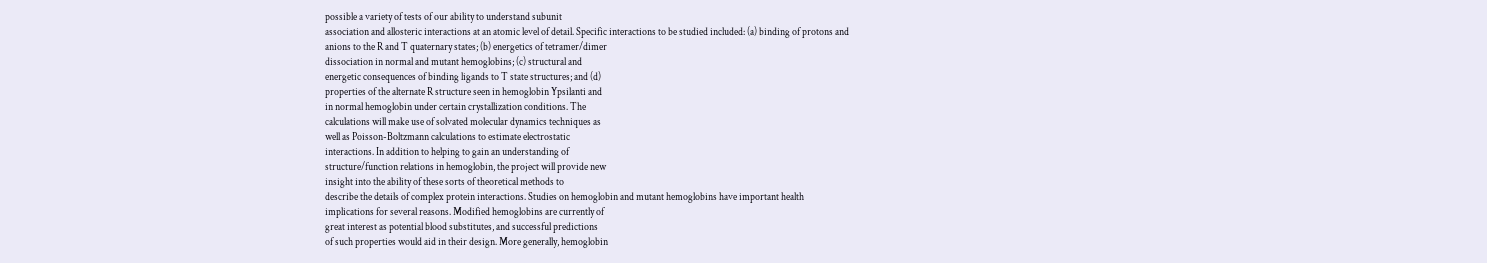possible a variety of tests of our ability to understand subunit
association and allosteric interactions at an atomic level of detail. Specific interactions to be studied included: (a) binding of protons and
anions to the R and T quaternary states; (b) energetics of tetramer/dimer
dissociation in normal and mutant hemoglobins; (c) structural and
energetic consequences of binding ligands to T state structures; and (d)
properties of the alternate R structure seen in hemoglobin Ypsilanti and
in normal hemoglobin under certain crystallization conditions. The
calculations will make use of solvated molecular dynamics techniques as
well as Poisson-Boltzmann calculations to estimate electrostatic
interactions. In addition to helping to gain an understanding of
structure/function relations in hemoglobin, the project will provide new
insight into the ability of these sorts of theoretical methods to
describe the details of complex protein interactions. Studies on hemoglobin and mutant hemoglobins have important health
implications for several reasons. Modified hemoglobins are currently of
great interest as potential blood substitutes, and successful predictions
of such properties would aid in their design. More generally, hemoglobin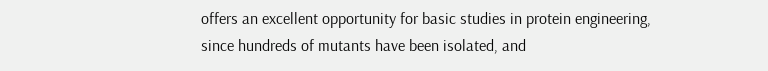offers an excellent opportunity for basic studies in protein engineering,
since hundreds of mutants have been isolated, and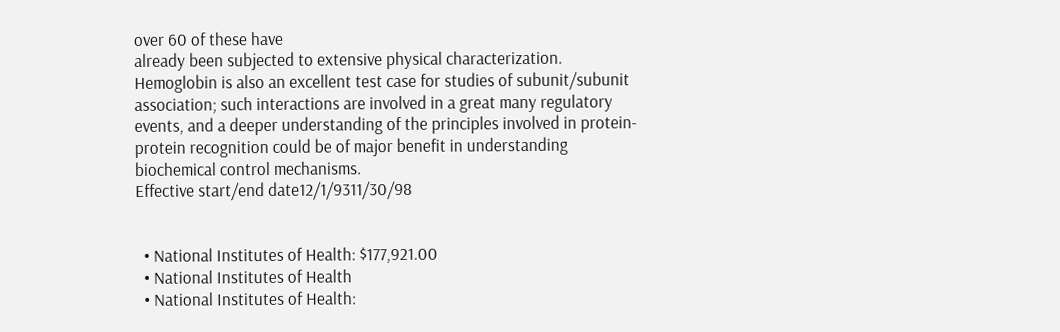over 60 of these have
already been subjected to extensive physical characterization.
Hemoglobin is also an excellent test case for studies of subunit/subunit
association; such interactions are involved in a great many regulatory
events, and a deeper understanding of the principles involved in protein-
protein recognition could be of major benefit in understanding
biochemical control mechanisms.
Effective start/end date12/1/9311/30/98


  • National Institutes of Health: $177,921.00
  • National Institutes of Health
  • National Institutes of Health: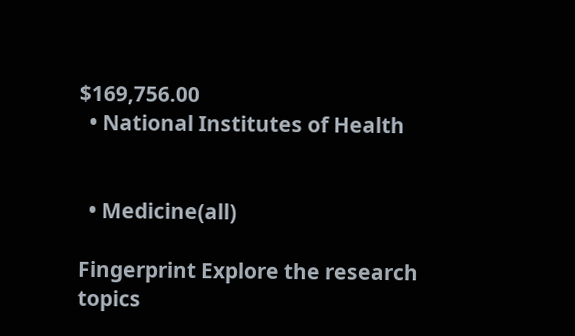$169,756.00
  • National Institutes of Health


  • Medicine(all)

Fingerprint Explore the research topics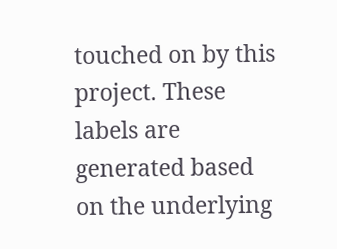touched on by this project. These labels are generated based on the underlying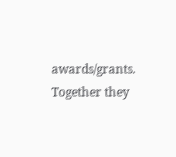awards/grants. Together they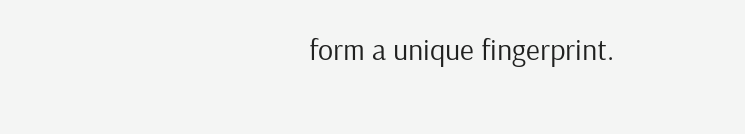form a unique fingerprint.